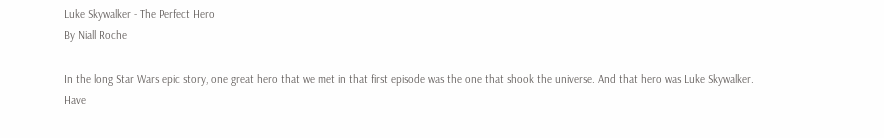Luke Skywalker - The Perfect Hero
By Niall Roche

In the long Star Wars epic story, one great hero that we met in that first episode was the one that shook the universe. And that hero was Luke Skywalker. Have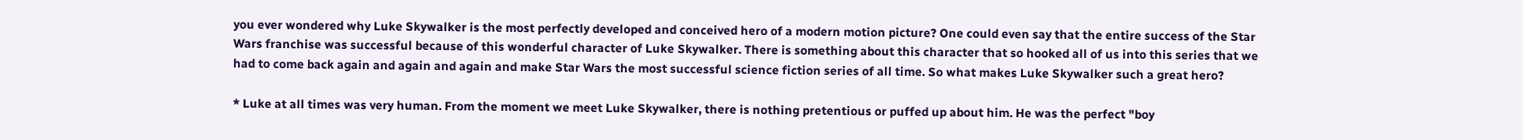you ever wondered why Luke Skywalker is the most perfectly developed and conceived hero of a modern motion picture? One could even say that the entire success of the Star Wars franchise was successful because of this wonderful character of Luke Skywalker. There is something about this character that so hooked all of us into this series that we had to come back again and again and again and make Star Wars the most successful science fiction series of all time. So what makes Luke Skywalker such a great hero?

* Luke at all times was very human. From the moment we meet Luke Skywalker, there is nothing pretentious or puffed up about him. He was the perfect "boy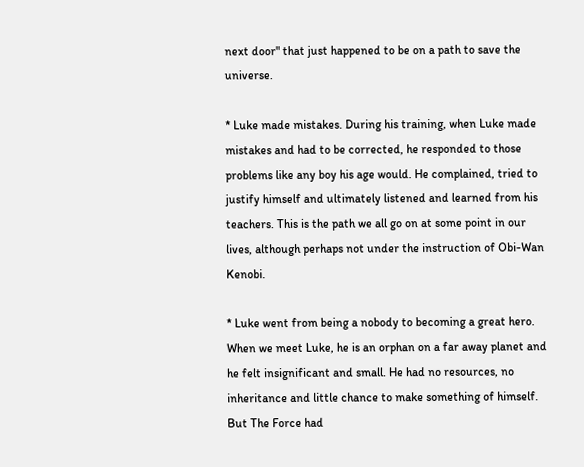next door" that just happened to be on a path to save the universe.

* Luke made mistakes. During his training, when Luke made mistakes and had to be corrected, he responded to those problems like any boy his age would. He complained, tried to justify himself and ultimately listened and learned from his teachers. This is the path we all go on at some point in our lives, although perhaps not under the instruction of Obi-Wan Kenobi.

* Luke went from being a nobody to becoming a great hero. When we meet Luke, he is an orphan on a far away planet and he felt insignificant and small. He had no resources, no inheritance and little chance to make something of himself. But The Force had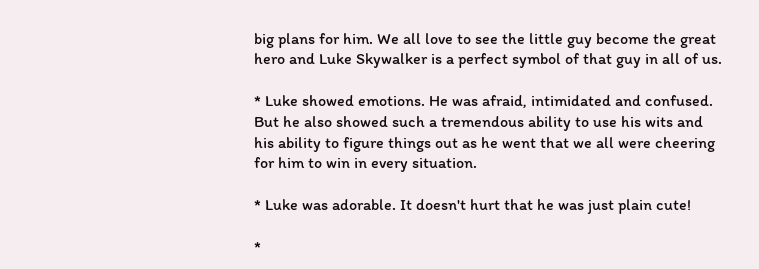big plans for him. We all love to see the little guy become the great hero and Luke Skywalker is a perfect symbol of that guy in all of us.

* Luke showed emotions. He was afraid, intimidated and confused. But he also showed such a tremendous ability to use his wits and his ability to figure things out as he went that we all were cheering for him to win in every situation.

* Luke was adorable. It doesn't hurt that he was just plain cute!

*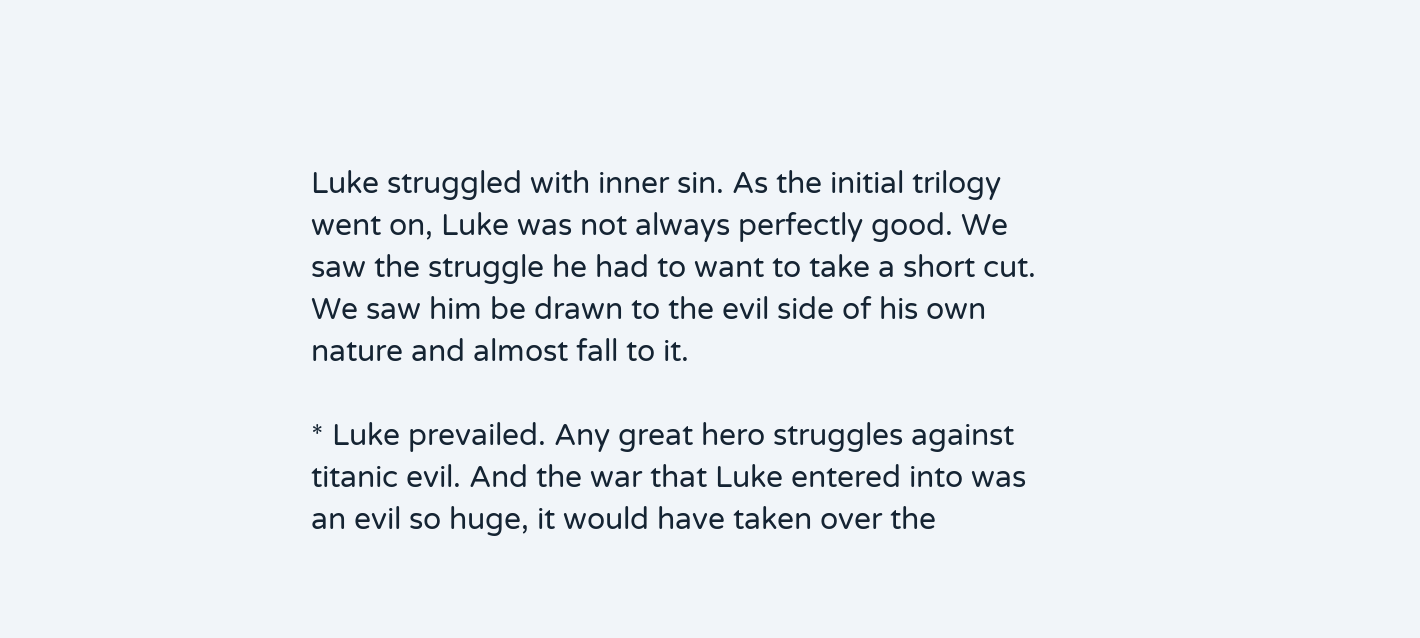Luke struggled with inner sin. As the initial trilogy went on, Luke was not always perfectly good. We saw the struggle he had to want to take a short cut. We saw him be drawn to the evil side of his own nature and almost fall to it.

* Luke prevailed. Any great hero struggles against titanic evil. And the war that Luke entered into was an evil so huge, it would have taken over the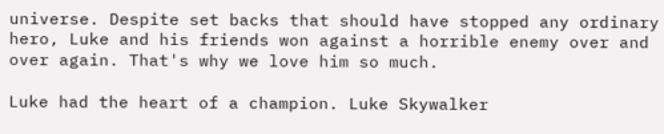universe. Despite set backs that should have stopped any ordinary hero, Luke and his friends won against a horrible enemy over and over again. That's why we love him so much.

Luke had the heart of a champion. Luke Skywalker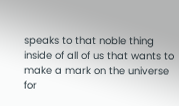speaks to that noble thing inside of all of us that wants to make a mark on the universe for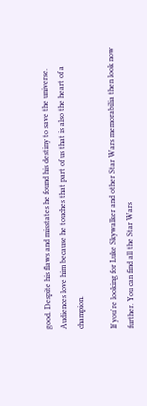good. Despite his flaws and misstates he found his destiny to save the universe. Audiences love him because he touches that part of us that is also the heart of a champion.

If you're looking for Luke Skywalker and other Star Wars memorabilia then look now further. You can find all the Star Wars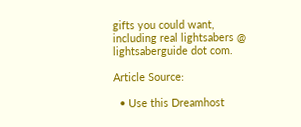gifts you could want, including real lightsabers @ lightsaberguide dot com.

Article Source:

  • Use this Dreamhost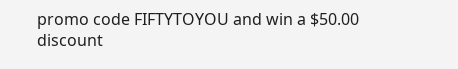promo code FIFTYTOYOU and win a $50.00 discount